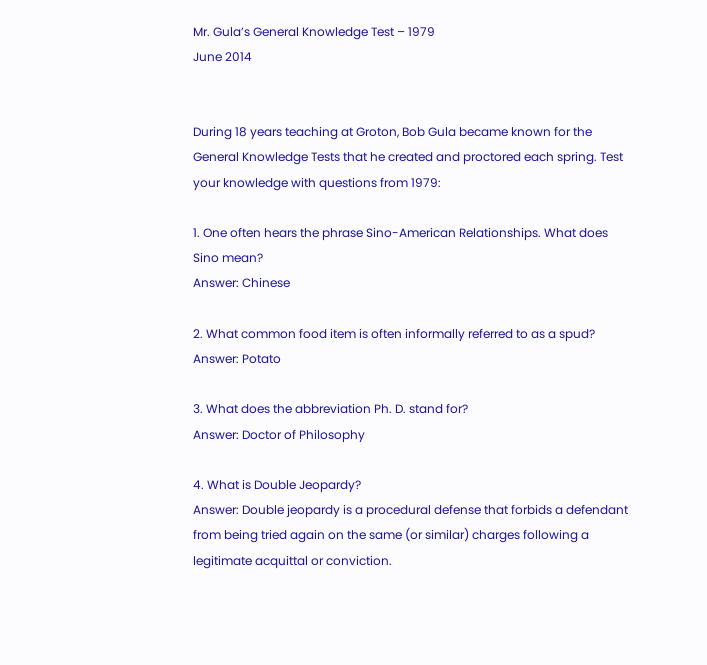Mr. Gula’s General Knowledge Test – 1979
June 2014


During 18 years teaching at Groton, Bob Gula became known for the General Knowledge Tests that he created and proctored each spring. Test your knowledge with questions from 1979:

1. One often hears the phrase Sino-American Relationships. What does Sino mean?
Answer: Chinese

2. What common food item is often informally referred to as a spud?
Answer: Potato

3. What does the abbreviation Ph. D. stand for?
Answer: Doctor of Philosophy

4. What is Double Jeopardy?
Answer: Double jeopardy is a procedural defense that forbids a defendant from being tried again on the same (or similar) charges following a legitimate acquittal or conviction.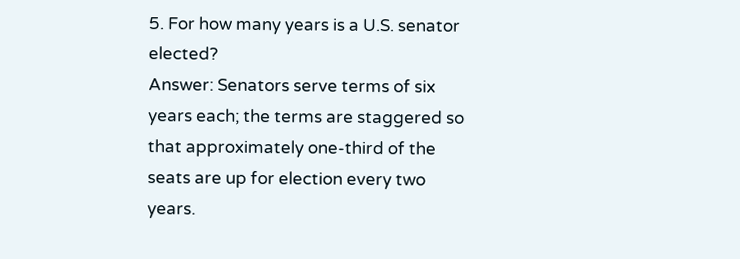5. For how many years is a U.S. senator elected?
Answer: Senators serve terms of six years each; the terms are staggered so that approximately one-third of the seats are up for election every two years.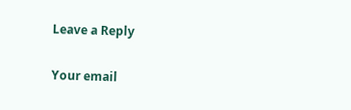Leave a Reply

Your email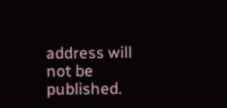address will not be published.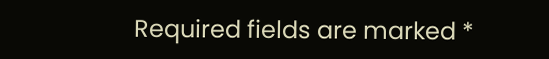Required fields are marked *